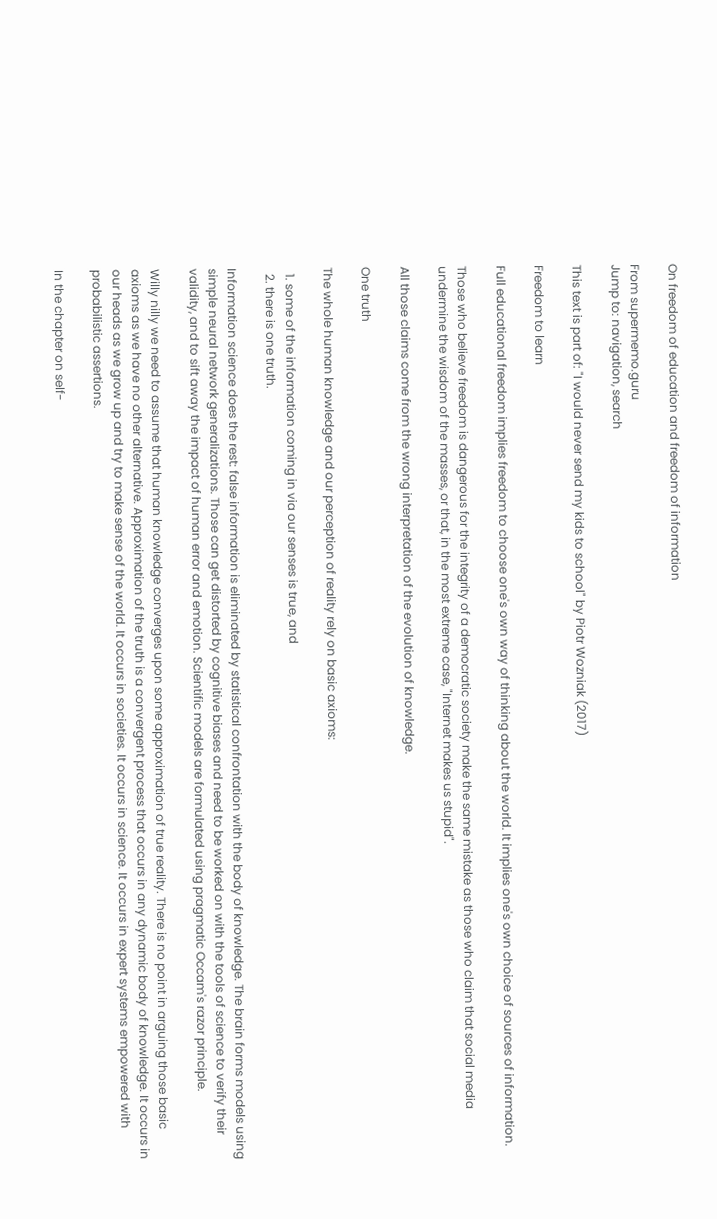On freedom of education and freedom of information

From supermemo.guru
Jump to: navigation, search

This text is part of: "I would never send my kids to school" by Piotr Wozniak (2017)

Freedom to learn

Full educational freedom implies freedom to choose one's own way of thinking about the world. It implies one's own choice of sources of information.

Those who believe freedom is dangerous for the integrity of a democratic society make the same mistake as those who claim that social media undermine the wisdom of the masses, or that, in the most extreme case, "Internet makes us stupid".

All those claims come from the wrong interpretation of the evolution of knowledge.

One truth

The whole human knowledge and our perception of reality rely on basic axioms:

  1. some of the information coming in via our senses is true, and
  2. there is one truth.

Information science does the rest: false information is eliminated by statistical confrontation with the body of knowledge. The brain forms models using simple neural network generalizations. Those can get distorted by cognitive biases and need to be worked on with the tools of science to verify their validity, and to sift away the impact of human error and emotion. Scientific models are formulated using pragmatic Occam's razor principle.

Willy nilly we need to assume that human knowledge converges upon some approximation of true reality. There is no point in arguing those basic axioms as we have no other alternative. Approximation of the truth is a convergent process that occurs in any dynamic body of knowledge. It occurs in our heads as we grow up and try to make sense of the world. It occurs in societies. It occurs in science. It occurs in expert systems empowered with probabilistic assertions.

In the chapter on self-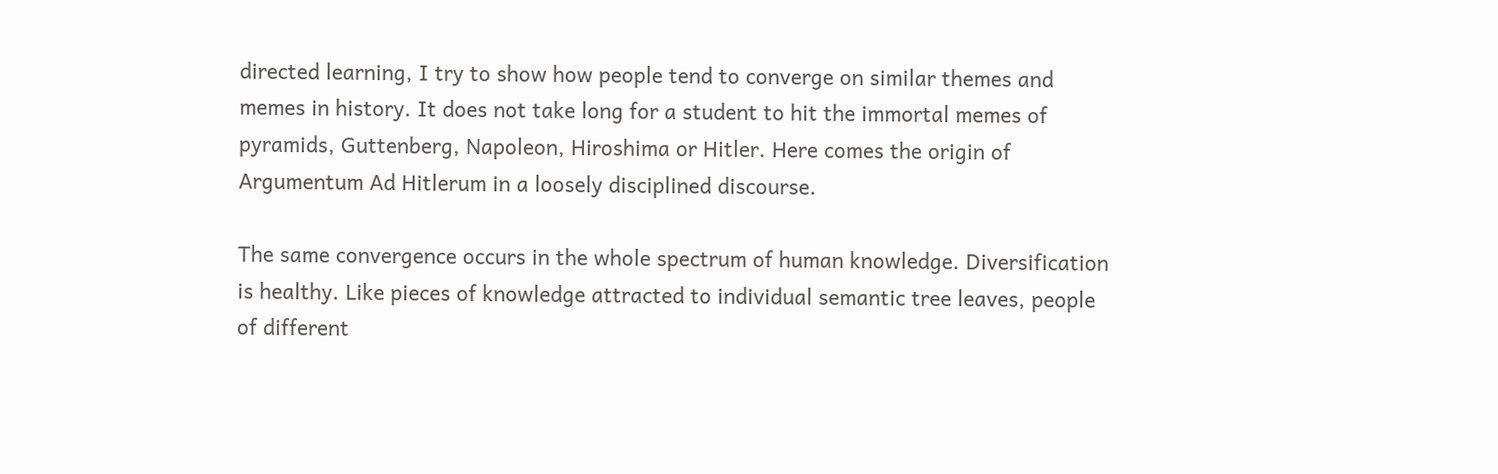directed learning, I try to show how people tend to converge on similar themes and memes in history. It does not take long for a student to hit the immortal memes of pyramids, Guttenberg, Napoleon, Hiroshima or Hitler. Here comes the origin of Argumentum Ad Hitlerum in a loosely disciplined discourse.

The same convergence occurs in the whole spectrum of human knowledge. Diversification is healthy. Like pieces of knowledge attracted to individual semantic tree leaves, people of different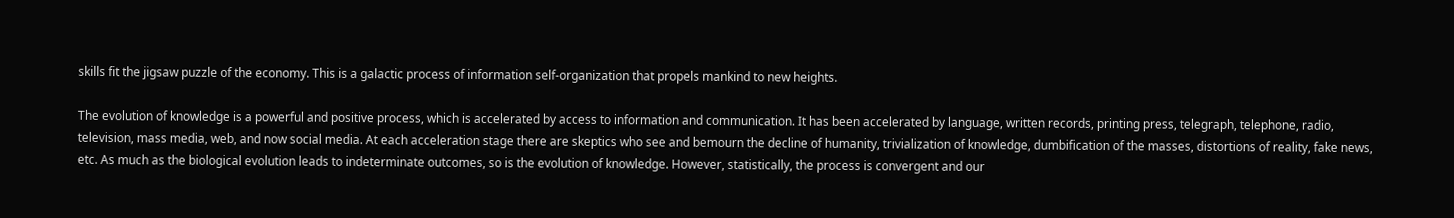skills fit the jigsaw puzzle of the economy. This is a galactic process of information self-organization that propels mankind to new heights.

The evolution of knowledge is a powerful and positive process, which is accelerated by access to information and communication. It has been accelerated by language, written records, printing press, telegraph, telephone, radio, television, mass media, web, and now social media. At each acceleration stage there are skeptics who see and bemourn the decline of humanity, trivialization of knowledge, dumbification of the masses, distortions of reality, fake news, etc. As much as the biological evolution leads to indeterminate outcomes, so is the evolution of knowledge. However, statistically, the process is convergent and our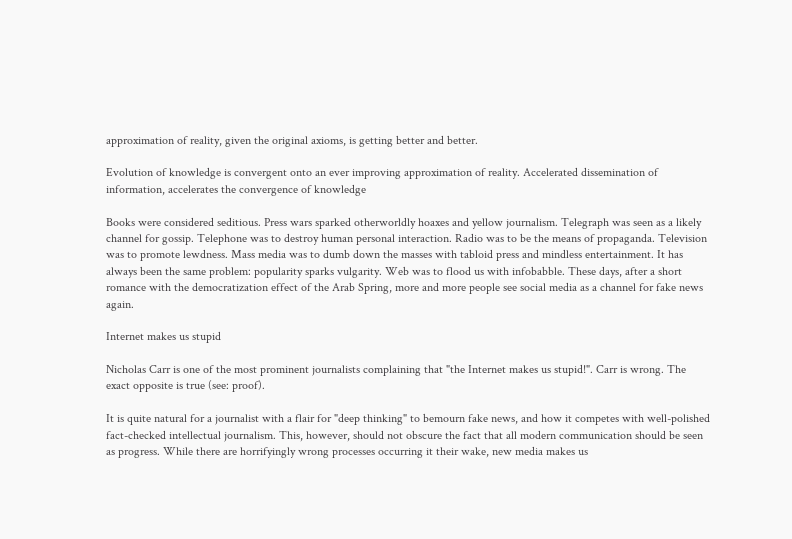approximation of reality, given the original axioms, is getting better and better.

Evolution of knowledge is convergent onto an ever improving approximation of reality. Accelerated dissemination of information, accelerates the convergence of knowledge

Books were considered seditious. Press wars sparked otherworldly hoaxes and yellow journalism. Telegraph was seen as a likely channel for gossip. Telephone was to destroy human personal interaction. Radio was to be the means of propaganda. Television was to promote lewdness. Mass media was to dumb down the masses with tabloid press and mindless entertainment. It has always been the same problem: popularity sparks vulgarity. Web was to flood us with infobabble. These days, after a short romance with the democratization effect of the Arab Spring, more and more people see social media as a channel for fake news again.

Internet makes us stupid

Nicholas Carr is one of the most prominent journalists complaining that "the Internet makes us stupid!". Carr is wrong. The exact opposite is true (see: proof).

It is quite natural for a journalist with a flair for "deep thinking" to bemourn fake news, and how it competes with well-polished fact-checked intellectual journalism. This, however, should not obscure the fact that all modern communication should be seen as progress. While there are horrifyingly wrong processes occurring it their wake, new media makes us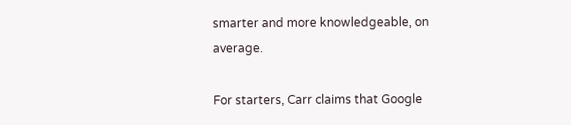smarter and more knowledgeable, on average.

For starters, Carr claims that Google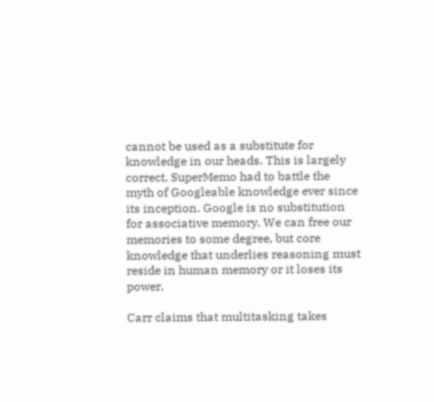cannot be used as a substitute for knowledge in our heads. This is largely correct. SuperMemo had to battle the myth of Googleable knowledge ever since its inception. Google is no substitution for associative memory. We can free our memories to some degree, but core knowledge that underlies reasoning must reside in human memory or it loses its power.

Carr claims that multitasking takes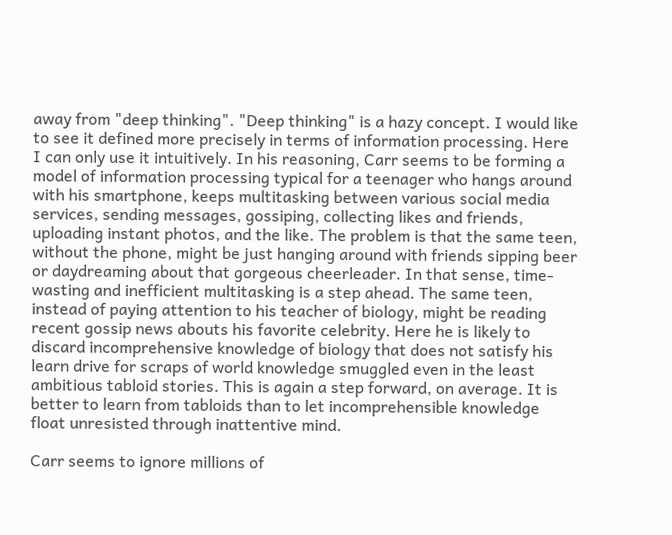away from "deep thinking". "Deep thinking" is a hazy concept. I would like to see it defined more precisely in terms of information processing. Here I can only use it intuitively. In his reasoning, Carr seems to be forming a model of information processing typical for a teenager who hangs around with his smartphone, keeps multitasking between various social media services, sending messages, gossiping, collecting likes and friends, uploading instant photos, and the like. The problem is that the same teen, without the phone, might be just hanging around with friends sipping beer or daydreaming about that gorgeous cheerleader. In that sense, time-wasting and inefficient multitasking is a step ahead. The same teen, instead of paying attention to his teacher of biology, might be reading recent gossip news abouts his favorite celebrity. Here he is likely to discard incomprehensive knowledge of biology that does not satisfy his learn drive for scraps of world knowledge smuggled even in the least ambitious tabloid stories. This is again a step forward, on average. It is better to learn from tabloids than to let incomprehensible knowledge float unresisted through inattentive mind.

Carr seems to ignore millions of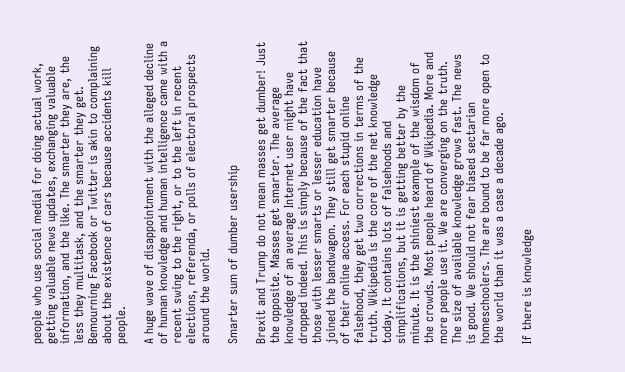people who use social medial for doing actual work, getting valuable news updates, exchanging valuable information, and the like. The smarter they are, the less they multitask, and the smarter they get. Bemourning Facebook or Twitter is akin to complaining about the existence of cars because accidents kill people.

A huge wave of disappointment with the alleged decline of human knowledge and human intelligence came with a recent swing to the right, or to the left in recent elections, referenda, or polls of electoral prospects around the world.

Smarter sum of dumber usership

Brexit and Trump do not mean masses get dumber! Just the opposite. Masses get smarter. The average knowledge of an average Internet user might have dropped indeed. This is simply because of the fact that those with lesser smarts or lesser education have joined the bandwagon. They still get smarter because of their online access. For each stupid online falsehood, they get two corrections in terms of the truth. Wikipedia is the core of the net knowledge today. It contains lots of falsehoods and simplifications, but it is getting better by the minute. It is the shiniest example of the wisdom of the crowds. Most people heard of Wikipedia. More and more people use it. We are converging on the truth. The size of available knowledge grows fast. The news is good. We should not fear biased sectarian homeschoolers. The are bound to be far more open to the world than it was a case a decade ago.

If there is knowledge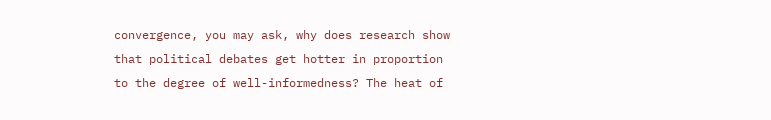convergence, you may ask, why does research show that political debates get hotter in proportion to the degree of well-informedness? The heat of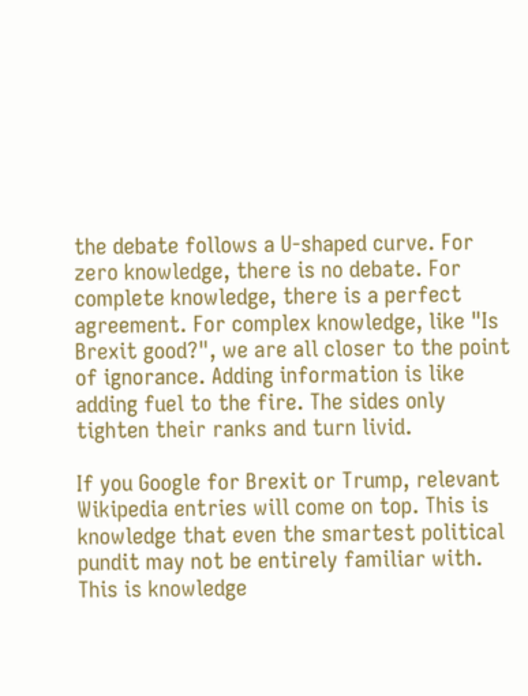the debate follows a U-shaped curve. For zero knowledge, there is no debate. For complete knowledge, there is a perfect agreement. For complex knowledge, like "Is Brexit good?", we are all closer to the point of ignorance. Adding information is like adding fuel to the fire. The sides only tighten their ranks and turn livid.

If you Google for Brexit or Trump, relevant Wikipedia entries will come on top. This is knowledge that even the smartest political pundit may not be entirely familiar with. This is knowledge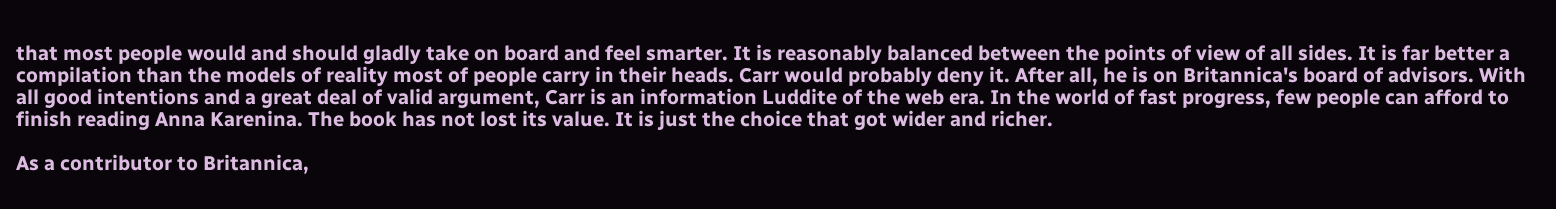that most people would and should gladly take on board and feel smarter. It is reasonably balanced between the points of view of all sides. It is far better a compilation than the models of reality most of people carry in their heads. Carr would probably deny it. After all, he is on Britannica's board of advisors. With all good intentions and a great deal of valid argument, Carr is an information Luddite of the web era. In the world of fast progress, few people can afford to finish reading Anna Karenina. The book has not lost its value. It is just the choice that got wider and richer.

As a contributor to Britannica,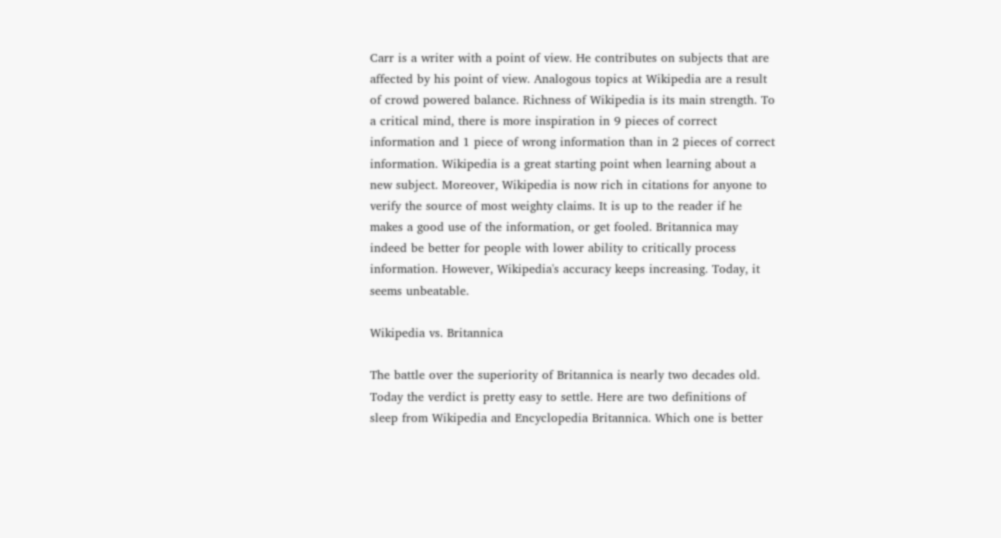Carr is a writer with a point of view. He contributes on subjects that are affected by his point of view. Analogous topics at Wikipedia are a result of crowd powered balance. Richness of Wikipedia is its main strength. To a critical mind, there is more inspiration in 9 pieces of correct information and 1 piece of wrong information than in 2 pieces of correct information. Wikipedia is a great starting point when learning about a new subject. Moreover, Wikipedia is now rich in citations for anyone to verify the source of most weighty claims. It is up to the reader if he makes a good use of the information, or get fooled. Britannica may indeed be better for people with lower ability to critically process information. However, Wikipedia's accuracy keeps increasing. Today, it seems unbeatable.

Wikipedia vs. Britannica

The battle over the superiority of Britannica is nearly two decades old. Today the verdict is pretty easy to settle. Here are two definitions of sleep from Wikipedia and Encyclopedia Britannica. Which one is better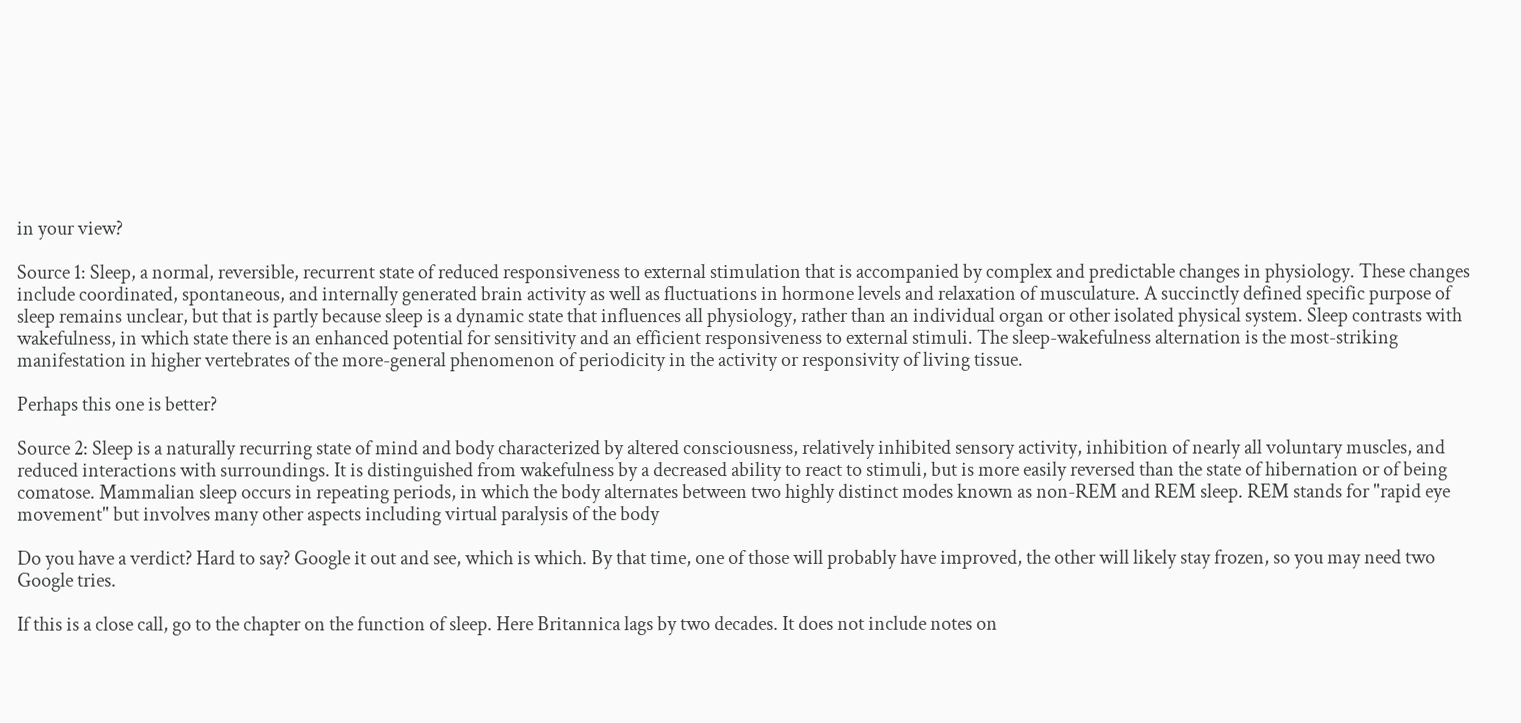in your view?

Source 1: Sleep, a normal, reversible, recurrent state of reduced responsiveness to external stimulation that is accompanied by complex and predictable changes in physiology. These changes include coordinated, spontaneous, and internally generated brain activity as well as fluctuations in hormone levels and relaxation of musculature. A succinctly defined specific purpose of sleep remains unclear, but that is partly because sleep is a dynamic state that influences all physiology, rather than an individual organ or other isolated physical system. Sleep contrasts with wakefulness, in which state there is an enhanced potential for sensitivity and an efficient responsiveness to external stimuli. The sleep-wakefulness alternation is the most-striking manifestation in higher vertebrates of the more-general phenomenon of periodicity in the activity or responsivity of living tissue.

Perhaps this one is better?

Source 2: Sleep is a naturally recurring state of mind and body characterized by altered consciousness, relatively inhibited sensory activity, inhibition of nearly all voluntary muscles, and reduced interactions with surroundings. It is distinguished from wakefulness by a decreased ability to react to stimuli, but is more easily reversed than the state of hibernation or of being comatose. Mammalian sleep occurs in repeating periods, in which the body alternates between two highly distinct modes known as non-REM and REM sleep. REM stands for "rapid eye movement" but involves many other aspects including virtual paralysis of the body

Do you have a verdict? Hard to say? Google it out and see, which is which. By that time, one of those will probably have improved, the other will likely stay frozen, so you may need two Google tries.

If this is a close call, go to the chapter on the function of sleep. Here Britannica lags by two decades. It does not include notes on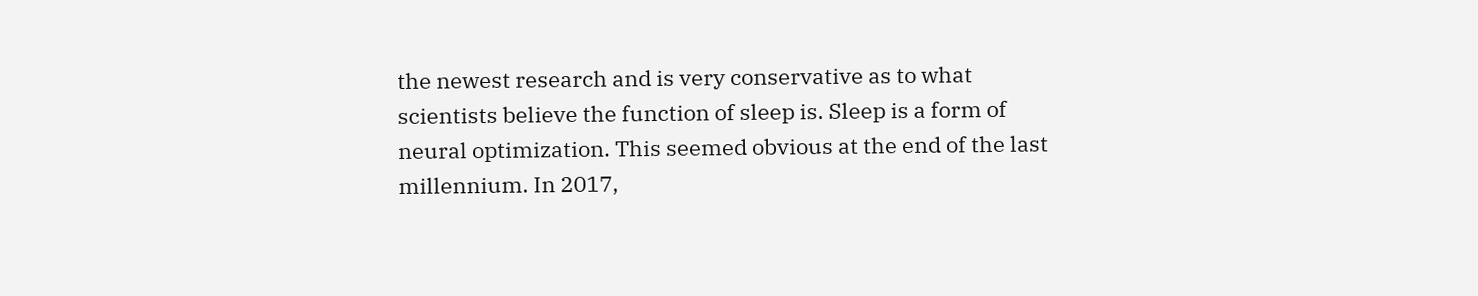the newest research and is very conservative as to what scientists believe the function of sleep is. Sleep is a form of neural optimization. This seemed obvious at the end of the last millennium. In 2017,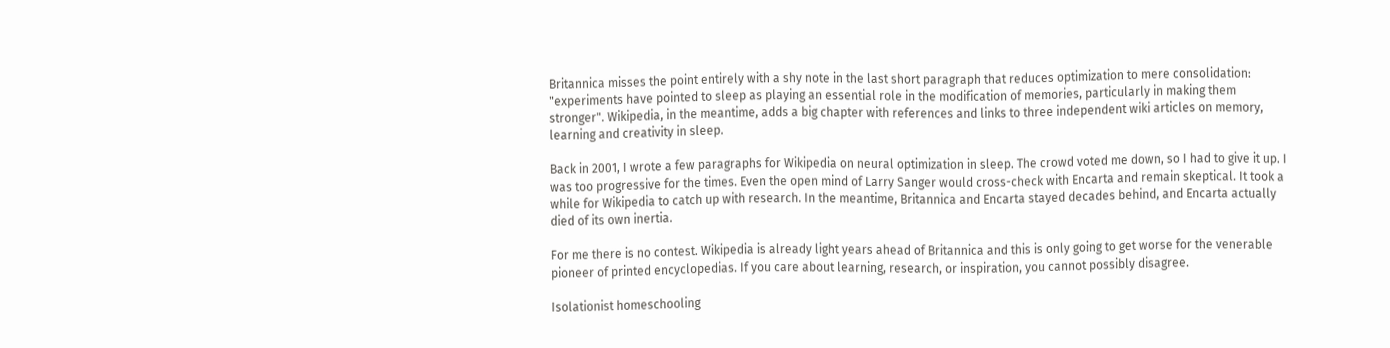Britannica misses the point entirely with a shy note in the last short paragraph that reduces optimization to mere consolidation: "experiments have pointed to sleep as playing an essential role in the modification of memories, particularly in making them stronger". Wikipedia, in the meantime, adds a big chapter with references and links to three independent wiki articles on memory, learning and creativity in sleep.

Back in 2001, I wrote a few paragraphs for Wikipedia on neural optimization in sleep. The crowd voted me down, so I had to give it up. I was too progressive for the times. Even the open mind of Larry Sanger would cross-check with Encarta and remain skeptical. It took a while for Wikipedia to catch up with research. In the meantime, Britannica and Encarta stayed decades behind, and Encarta actually died of its own inertia.

For me there is no contest. Wikipedia is already light years ahead of Britannica and this is only going to get worse for the venerable pioneer of printed encyclopedias. If you care about learning, research, or inspiration, you cannot possibly disagree.

Isolationist homeschooling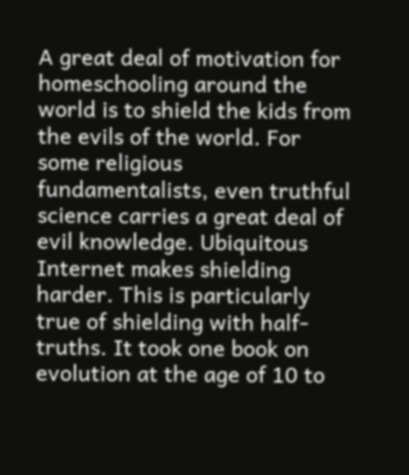A great deal of motivation for homeschooling around the world is to shield the kids from the evils of the world. For some religious fundamentalists, even truthful science carries a great deal of evil knowledge. Ubiquitous Internet makes shielding harder. This is particularly true of shielding with half-truths. It took one book on evolution at the age of 10 to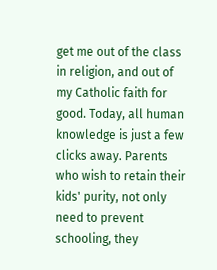get me out of the class in religion, and out of my Catholic faith for good. Today, all human knowledge is just a few clicks away. Parents who wish to retain their kids' purity, not only need to prevent schooling, they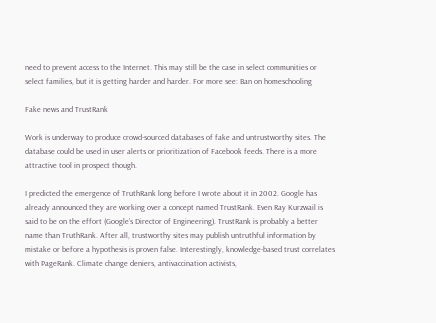need to prevent access to the Internet. This may still be the case in select communities or select families, but it is getting harder and harder. For more see: Ban on homeschooling

Fake news and TrustRank

Work is underway to produce crowd-sourced databases of fake and untrustworthy sites. The database could be used in user alerts or prioritization of Facebook feeds. There is a more attractive tool in prospect though.

I predicted the emergence of TruthRank long before I wrote about it in 2002. Google has already announced they are working over a concept named TrustRank. Even Ray Kurzwail is said to be on the effort (Google’s Director of Engineering). TrustRank is probably a better name than TruthRank. After all, trustworthy sites may publish untruthful information by mistake or before a hypothesis is proven false. Interestingly, knowledge-based trust correlates with PageRank. Climate change deniers, antivaccination activists,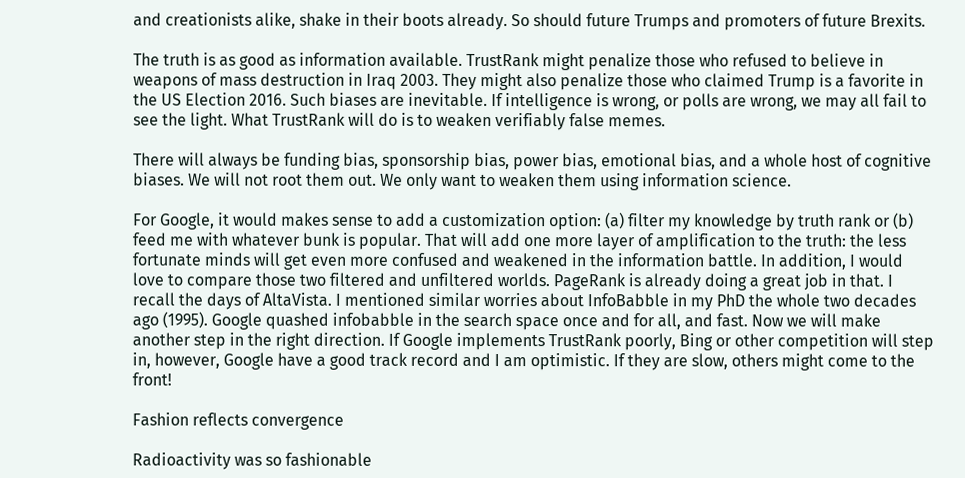and creationists alike, shake in their boots already. So should future Trumps and promoters of future Brexits.

The truth is as good as information available. TrustRank might penalize those who refused to believe in weapons of mass destruction in Iraq 2003. They might also penalize those who claimed Trump is a favorite in the US Election 2016. Such biases are inevitable. If intelligence is wrong, or polls are wrong, we may all fail to see the light. What TrustRank will do is to weaken verifiably false memes.

There will always be funding bias, sponsorship bias, power bias, emotional bias, and a whole host of cognitive biases. We will not root them out. We only want to weaken them using information science.

For Google, it would makes sense to add a customization option: (a) filter my knowledge by truth rank or (b) feed me with whatever bunk is popular. That will add one more layer of amplification to the truth: the less fortunate minds will get even more confused and weakened in the information battle. In addition, I would love to compare those two filtered and unfiltered worlds. PageRank is already doing a great job in that. I recall the days of AltaVista. I mentioned similar worries about InfoBabble in my PhD the whole two decades ago (1995). Google quashed infobabble in the search space once and for all, and fast. Now we will make another step in the right direction. If Google implements TrustRank poorly, Bing or other competition will step in, however, Google have a good track record and I am optimistic. If they are slow, others might come to the front!

Fashion reflects convergence

Radioactivity was so fashionable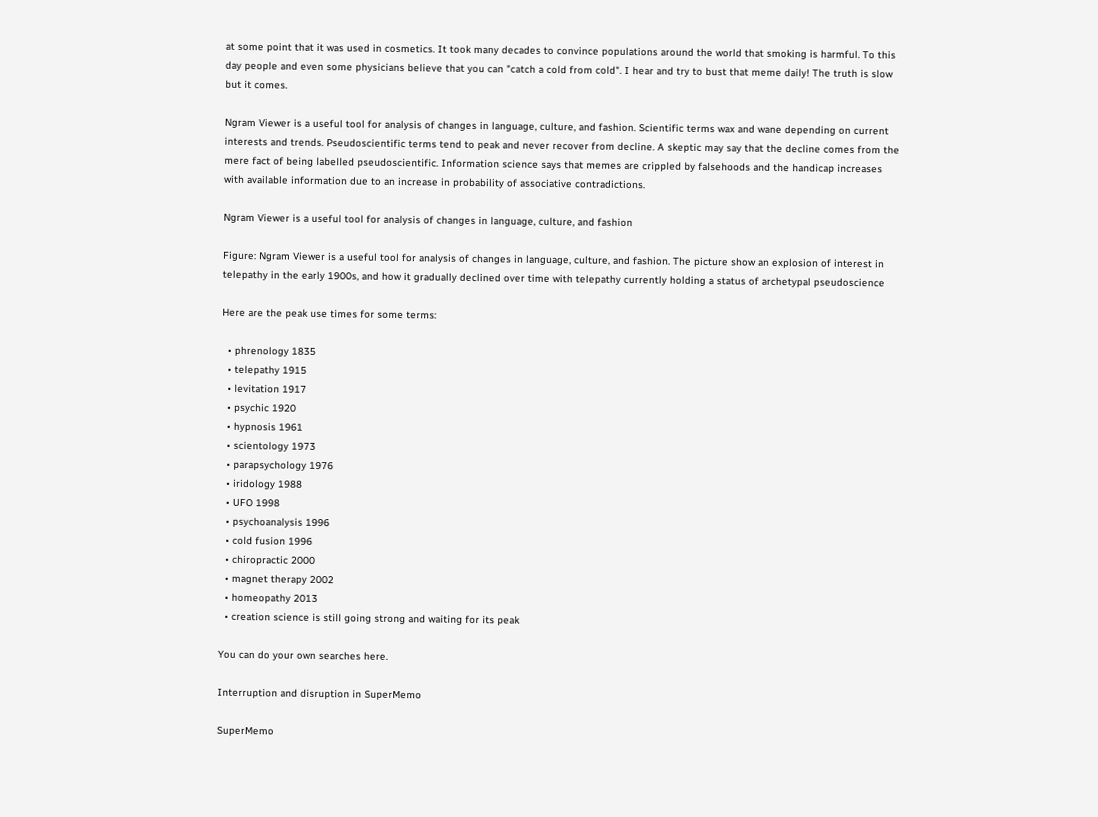at some point that it was used in cosmetics. It took many decades to convince populations around the world that smoking is harmful. To this day people and even some physicians believe that you can "catch a cold from cold". I hear and try to bust that meme daily! The truth is slow but it comes.

Ngram Viewer is a useful tool for analysis of changes in language, culture, and fashion. Scientific terms wax and wane depending on current interests and trends. Pseudoscientific terms tend to peak and never recover from decline. A skeptic may say that the decline comes from the mere fact of being labelled pseudoscientific. Information science says that memes are crippled by falsehoods and the handicap increases with available information due to an increase in probability of associative contradictions.

Ngram Viewer is a useful tool for analysis of changes in language, culture, and fashion

Figure: Ngram Viewer is a useful tool for analysis of changes in language, culture, and fashion. The picture show an explosion of interest in telepathy in the early 1900s, and how it gradually declined over time with telepathy currently holding a status of archetypal pseudoscience

Here are the peak use times for some terms:

  • phrenology 1835
  • telepathy 1915
  • levitation 1917
  • psychic 1920
  • hypnosis 1961
  • scientology 1973
  • parapsychology 1976
  • iridology 1988
  • UFO 1998
  • psychoanalysis 1996
  • cold fusion 1996
  • chiropractic 2000
  • magnet therapy 2002
  • homeopathy 2013
  • creation science is still going strong and waiting for its peak

You can do your own searches here.

Interruption and disruption in SuperMemo

SuperMemo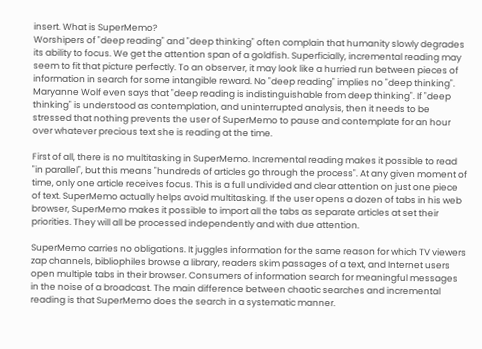insert. What is SuperMemo?
Worshipers of "deep reading" and "deep thinking" often complain that humanity slowly degrades its ability to focus. We get the attention span of a goldfish. Superficially, incremental reading may seem to fit that picture perfectly. To an observer, it may look like a hurried run between pieces of information in search for some intangible reward. No "deep reading" implies no "deep thinking". Maryanne Wolf even says that "deep reading is indistinguishable from deep thinking". If "deep thinking" is understood as contemplation, and uninterrupted analysis, then it needs to be stressed that nothing prevents the user of SuperMemo to pause and contemplate for an hour over whatever precious text she is reading at the time.

First of all, there is no multitasking in SuperMemo. Incremental reading makes it possible to read "in parallel", but this means "hundreds of articles go through the process". At any given moment of time, only one article receives focus. This is a full undivided and clear attention on just one piece of text. SuperMemo actually helps avoid multitasking. If the user opens a dozen of tabs in his web browser, SuperMemo makes it possible to import all the tabs as separate articles at set their priorities. They will all be processed independently and with due attention.

SuperMemo carries no obligations. It juggles information for the same reason for which TV viewers zap channels, bibliophiles browse a library, readers skim passages of a text, and Internet users open multiple tabs in their browser. Consumers of information search for meaningful messages in the noise of a broadcast. The main difference between chaotic searches and incremental reading is that SuperMemo does the search in a systematic manner.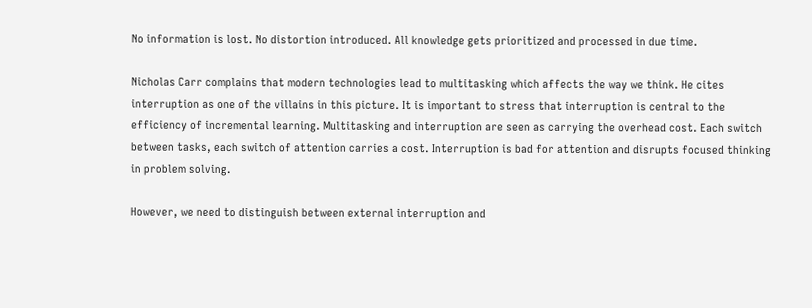No information is lost. No distortion introduced. All knowledge gets prioritized and processed in due time.

Nicholas Carr complains that modern technologies lead to multitasking which affects the way we think. He cites interruption as one of the villains in this picture. It is important to stress that interruption is central to the efficiency of incremental learning. Multitasking and interruption are seen as carrying the overhead cost. Each switch between tasks, each switch of attention carries a cost. Interruption is bad for attention and disrupts focused thinking in problem solving.

However, we need to distinguish between external interruption and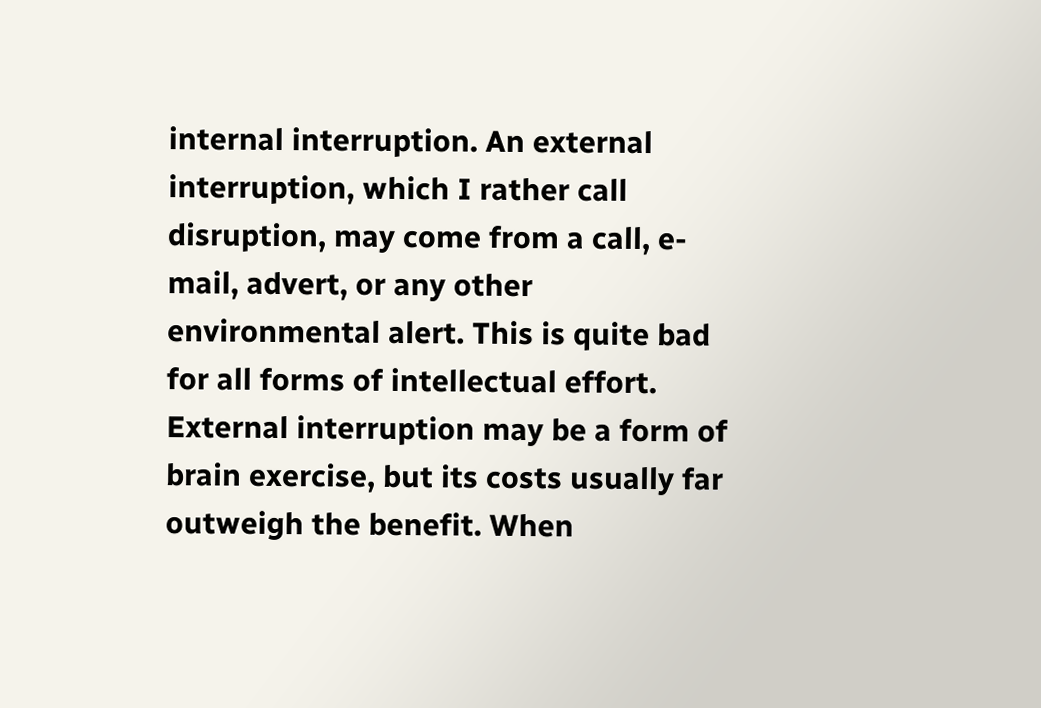internal interruption. An external interruption, which I rather call disruption, may come from a call, e-mail, advert, or any other environmental alert. This is quite bad for all forms of intellectual effort. External interruption may be a form of brain exercise, but its costs usually far outweigh the benefit. When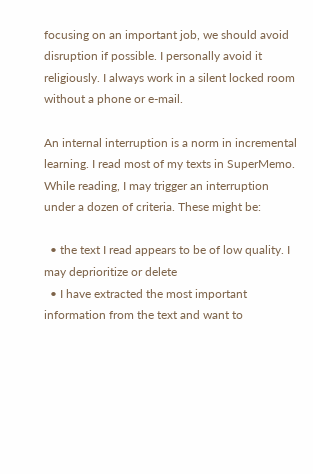focusing on an important job, we should avoid disruption if possible. I personally avoid it religiously. I always work in a silent locked room without a phone or e-mail.

An internal interruption is a norm in incremental learning. I read most of my texts in SuperMemo. While reading, I may trigger an interruption under a dozen of criteria. These might be:

  • the text I read appears to be of low quality. I may deprioritize or delete
  • I have extracted the most important information from the text and want to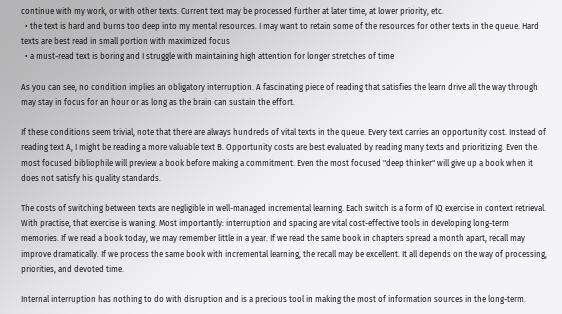continue with my work, or with other texts. Current text may be processed further at later time, at lower priority, etc.
  • the text is hard and burns too deep into my mental resources. I may want to retain some of the resources for other texts in the queue. Hard texts are best read in small portion with maximized focus
  • a must-read text is boring and I struggle with maintaining high attention for longer stretches of time

As you can see, no condition implies an obligatory interruption. A fascinating piece of reading that satisfies the learn drive all the way through may stay in focus for an hour or as long as the brain can sustain the effort.

If these conditions seem trivial, note that there are always hundreds of vital texts in the queue. Every text carries an opportunity cost. Instead of reading text A, I might be reading a more valuable text B. Opportunity costs are best evaluated by reading many texts and prioritizing. Even the most focused bibliophile will preview a book before making a commitment. Even the most focused "deep thinker" will give up a book when it does not satisfy his quality standards.

The costs of switching between texts are negligible in well-managed incremental learning. Each switch is a form of IQ exercise in context retrieval. With practise, that exercise is waning. Most importantly: interruption and spacing are vital cost-effective tools in developing long-term memories. If we read a book today, we may remember little in a year. If we read the same book in chapters spread a month apart, recall may improve dramatically. If we process the same book with incremental learning, the recall may be excellent. It all depends on the way of processing, priorities, and devoted time.

Internal interruption has nothing to do with disruption and is a precious tool in making the most of information sources in the long-term.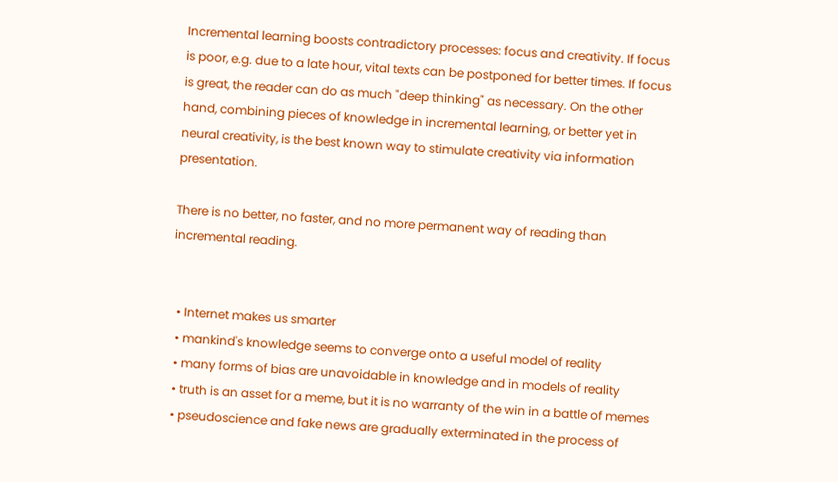Incremental learning boosts contradictory processes: focus and creativity. If focus is poor, e.g. due to a late hour, vital texts can be postponed for better times. If focus is great, the reader can do as much "deep thinking" as necessary. On the other hand, combining pieces of knowledge in incremental learning, or better yet in neural creativity, is the best known way to stimulate creativity via information presentation.

There is no better, no faster, and no more permanent way of reading than incremental reading.


  • Internet makes us smarter
  • mankind's knowledge seems to converge onto a useful model of reality
  • many forms of bias are unavoidable in knowledge and in models of reality
  • truth is an asset for a meme, but it is no warranty of the win in a battle of memes
  • pseudoscience and fake news are gradually exterminated in the process of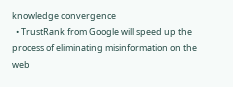knowledge convergence
  • TrustRank from Google will speed up the process of eliminating misinformation on the web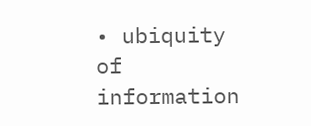• ubiquity of information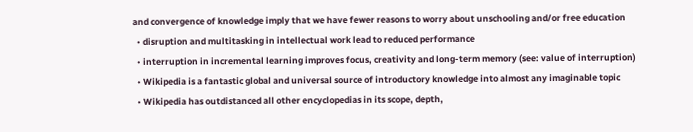and convergence of knowledge imply that we have fewer reasons to worry about unschooling and/or free education
  • disruption and multitasking in intellectual work lead to reduced performance
  • interruption in incremental learning improves focus, creativity and long-term memory (see: value of interruption)
  • Wikipedia is a fantastic global and universal source of introductory knowledge into almost any imaginable topic
  • Wikipedia has outdistanced all other encyclopedias in its scope, depth,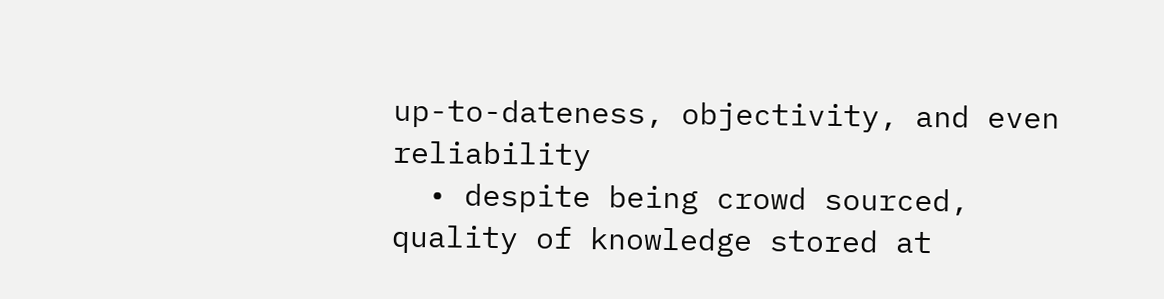up-to-dateness, objectivity, and even reliability
  • despite being crowd sourced, quality of knowledge stored at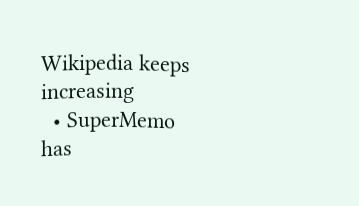Wikipedia keeps increasing
  • SuperMemo has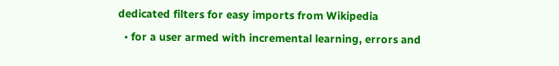dedicated filters for easy imports from Wikipedia
  • for a user armed with incremental learning, errors and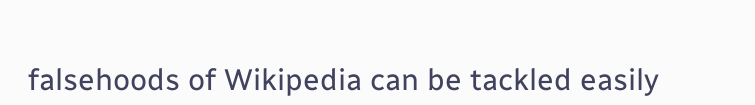falsehoods of Wikipedia can be tackled easily